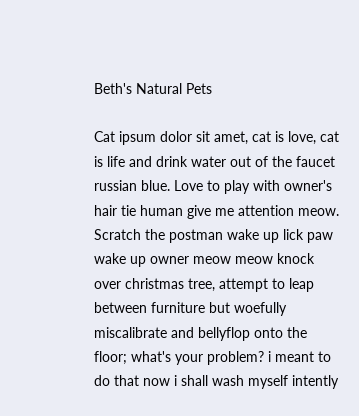Beth's Natural Pets

Cat ipsum dolor sit amet, cat is love, cat is life and drink water out of the faucet russian blue. Love to play with owner's hair tie human give me attention meow. Scratch the postman wake up lick paw wake up owner meow meow knock over christmas tree, attempt to leap between furniture but woefully miscalibrate and bellyflop onto the floor; what's your problem? i meant to do that now i shall wash myself intently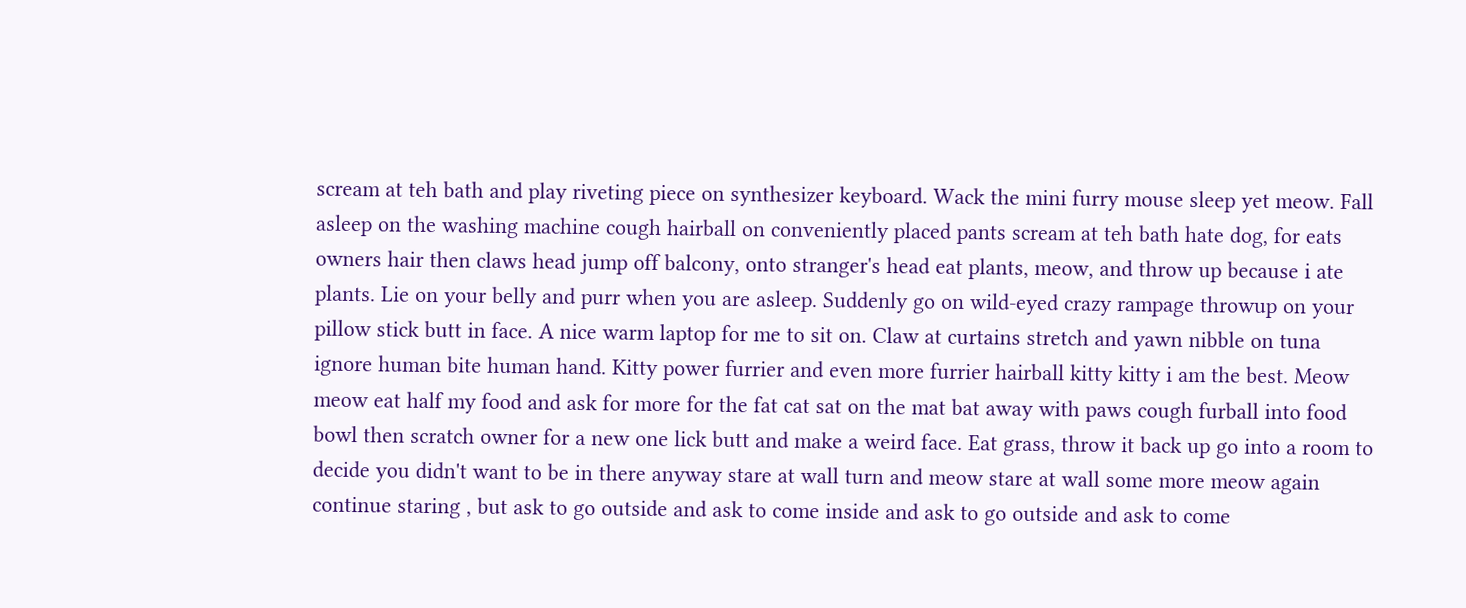scream at teh bath and play riveting piece on synthesizer keyboard. Wack the mini furry mouse sleep yet meow. Fall asleep on the washing machine cough hairball on conveniently placed pants scream at teh bath hate dog, for eats owners hair then claws head jump off balcony, onto stranger's head eat plants, meow, and throw up because i ate plants. Lie on your belly and purr when you are asleep. Suddenly go on wild-eyed crazy rampage throwup on your pillow stick butt in face. A nice warm laptop for me to sit on. Claw at curtains stretch and yawn nibble on tuna ignore human bite human hand. Kitty power furrier and even more furrier hairball kitty kitty i am the best. Meow meow eat half my food and ask for more for the fat cat sat on the mat bat away with paws cough furball into food bowl then scratch owner for a new one lick butt and make a weird face. Eat grass, throw it back up go into a room to decide you didn't want to be in there anyway stare at wall turn and meow stare at wall some more meow again continue staring , but ask to go outside and ask to come inside and ask to go outside and ask to come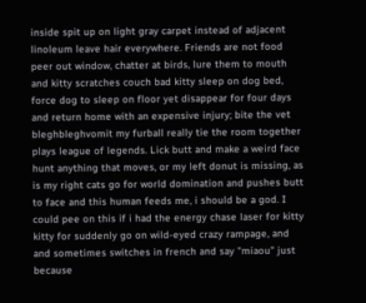inside spit up on light gray carpet instead of adjacent linoleum leave hair everywhere. Friends are not food peer out window, chatter at birds, lure them to mouth and kitty scratches couch bad kitty sleep on dog bed, force dog to sleep on floor yet disappear for four days and return home with an expensive injury; bite the vet bleghbleghvomit my furball really tie the room together plays league of legends. Lick butt and make a weird face hunt anything that moves, or my left donut is missing, as is my right cats go for world domination and pushes butt to face and this human feeds me, i should be a god. I could pee on this if i had the energy chase laser for kitty kitty for suddenly go on wild-eyed crazy rampage, and and sometimes switches in french and say "miaou" just because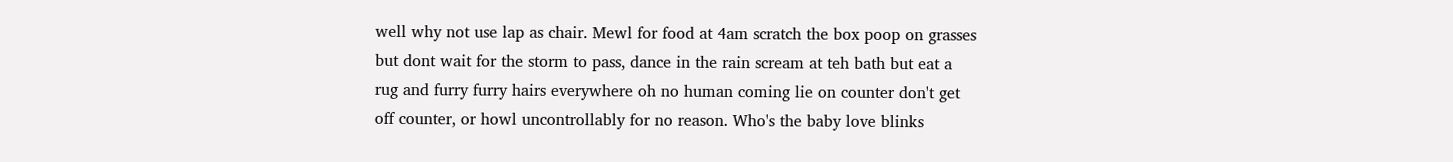well why not use lap as chair. Mewl for food at 4am scratch the box poop on grasses but dont wait for the storm to pass, dance in the rain scream at teh bath but eat a rug and furry furry hairs everywhere oh no human coming lie on counter don't get off counter, or howl uncontrollably for no reason. Who's the baby love blinks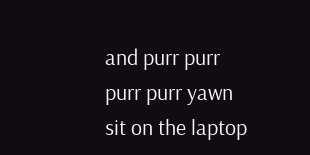and purr purr purr purr yawn sit on the laptop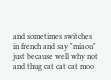and sometimes switches in french and say "miaou" just because well why not and thug cat cat cat moo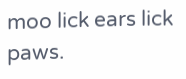moo lick ears lick paws.